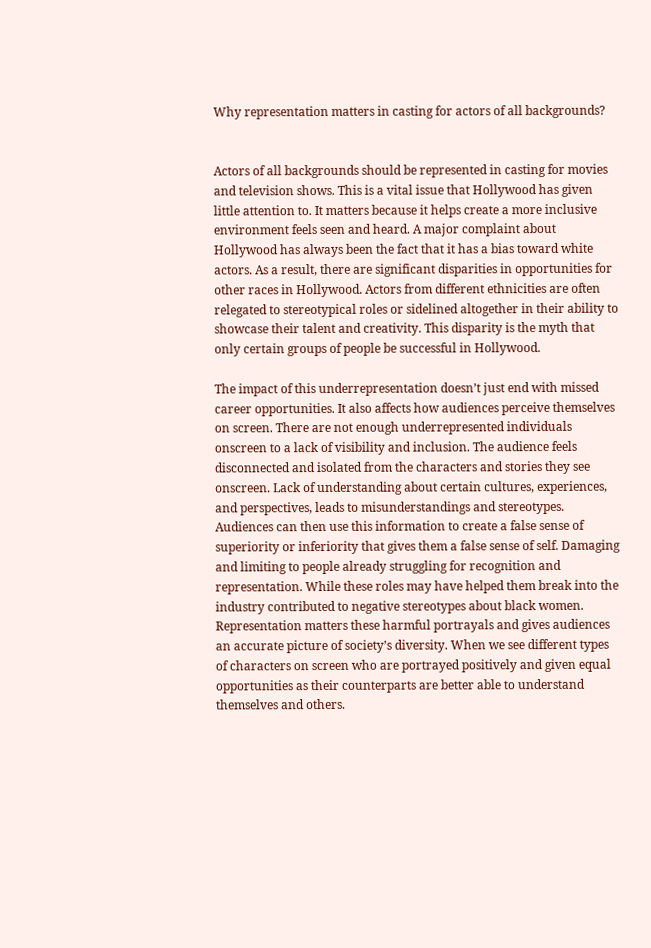Why representation matters in casting for actors of all backgrounds?


Actors of all backgrounds should be represented in casting for movies and television shows. This is a vital issue that Hollywood has given little attention to. It matters because it helps create a more inclusive environment feels seen and heard. A major complaint about Hollywood has always been the fact that it has a bias toward white actors. As a result, there are significant disparities in opportunities for other races in Hollywood. Actors from different ethnicities are often relegated to stereotypical roles or sidelined altogether in their ability to showcase their talent and creativity. This disparity is the myth that only certain groups of people be successful in Hollywood.

The impact of this underrepresentation doesn’t just end with missed career opportunities. It also affects how audiences perceive themselves on screen. There are not enough underrepresented individuals onscreen to a lack of visibility and inclusion. The audience feels disconnected and isolated from the characters and stories they see onscreen. Lack of understanding about certain cultures, experiences, and perspectives, leads to misunderstandings and stereotypes. Audiences can then use this information to create a false sense of superiority or inferiority that gives them a false sense of self. Damaging and limiting to people already struggling for recognition and representation. While these roles may have helped them break into the industry contributed to negative stereotypes about black women. Representation matters these harmful portrayals and gives audiences an accurate picture of society’s diversity. When we see different types of characters on screen who are portrayed positively and given equal opportunities as their counterparts are better able to understand themselves and others.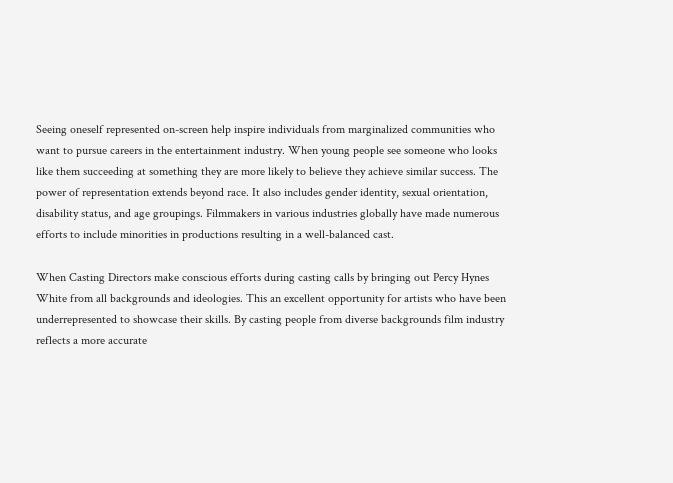Seeing oneself represented on-screen help inspire individuals from marginalized communities who want to pursue careers in the entertainment industry. When young people see someone who looks like them succeeding at something they are more likely to believe they achieve similar success. The power of representation extends beyond race. It also includes gender identity, sexual orientation, disability status, and age groupings. Filmmakers in various industries globally have made numerous efforts to include minorities in productions resulting in a well-balanced cast.

When Casting Directors make conscious efforts during casting calls by bringing out Percy Hynes White from all backgrounds and ideologies. This an excellent opportunity for artists who have been underrepresented to showcase their skills. By casting people from diverse backgrounds film industry reflects a more accurate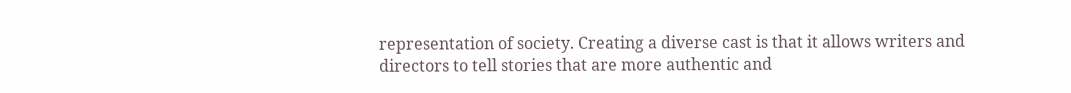representation of society. Creating a diverse cast is that it allows writers and directors to tell stories that are more authentic and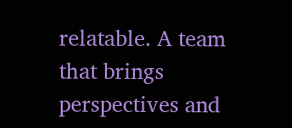relatable. A team that brings perspectives and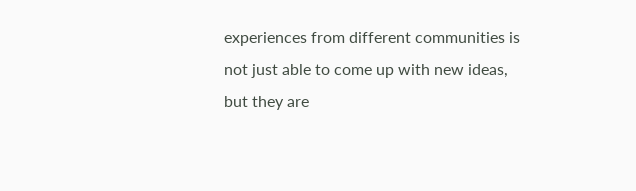experiences from different communities is not just able to come up with new ideas, but they are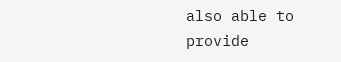also able to provide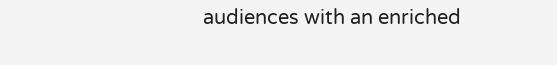audiences with an enriched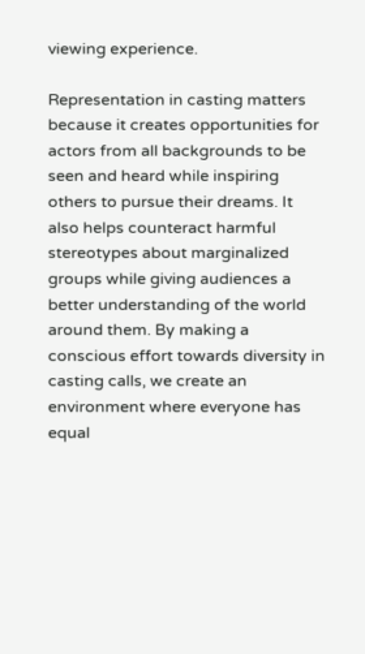viewing experience.

Representation in casting matters because it creates opportunities for actors from all backgrounds to be seen and heard while inspiring others to pursue their dreams. It also helps counteract harmful stereotypes about marginalized groups while giving audiences a better understanding of the world around them. By making a conscious effort towards diversity in casting calls, we create an environment where everyone has equal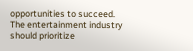opportunities to succeed. The entertainment industry should prioritize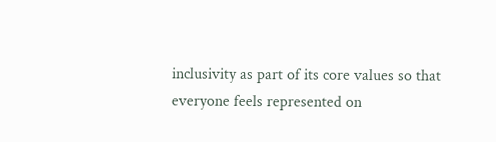inclusivity as part of its core values so that everyone feels represented on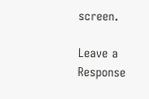screen.

Leave a Response